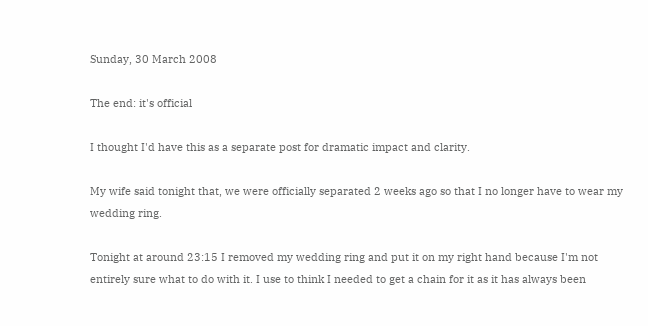Sunday, 30 March 2008

The end: it's official

I thought I'd have this as a separate post for dramatic impact and clarity.

My wife said tonight that, we were officially separated 2 weeks ago so that I no longer have to wear my wedding ring.

Tonight at around 23:15 I removed my wedding ring and put it on my right hand because I'm not entirely sure what to do with it. I use to think I needed to get a chain for it as it has always been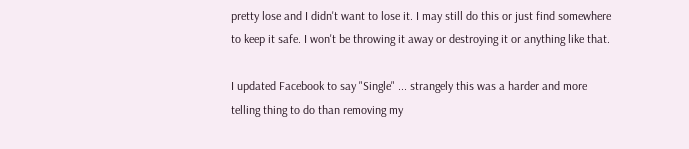pretty lose and I didn't want to lose it. I may still do this or just find somewhere to keep it safe. I won't be throwing it away or destroying it or anything like that.

I updated Facebook to say "Single" ... strangely this was a harder and more telling thing to do than removing my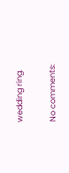wedding ring.

No comments: